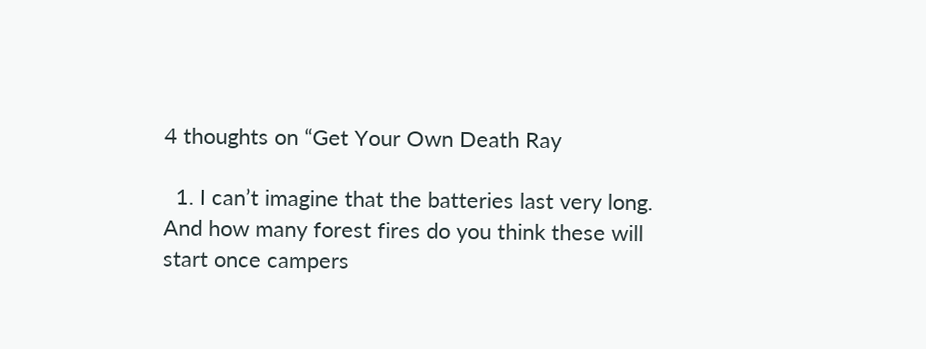4 thoughts on “Get Your Own Death Ray

  1. I can’t imagine that the batteries last very long. And how many forest fires do you think these will start once campers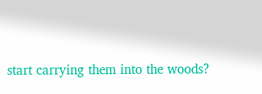start carrying them into the woods?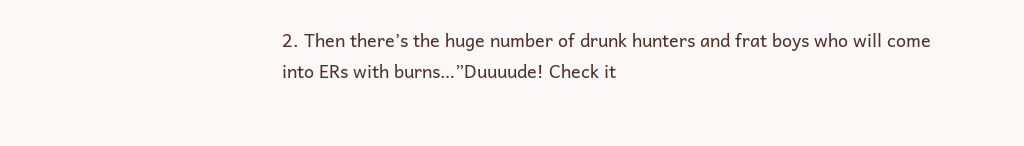2. Then there’s the huge number of drunk hunters and frat boys who will come into ERs with burns…”Duuuude! Check it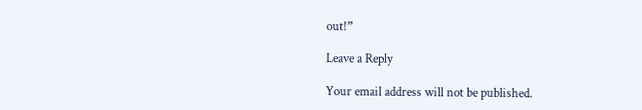out!”

Leave a Reply

Your email address will not be published.